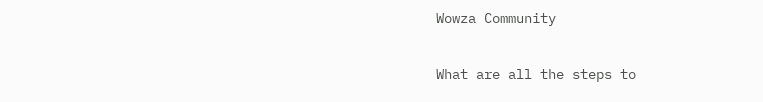Wowza Community

What are all the steps to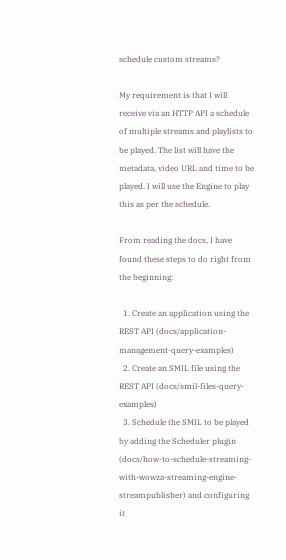schedule custom streams?

My requirement is that I will receive via an HTTP API a schedule of multiple streams and playlists to be played. The list will have the metadata, video URL and time to be played. I will use the Engine to play this as per the schedule.

From reading the docs, I have found these steps to do right from the beginning:

  1. Create an application using the REST API (docs/application-management-query-examples)
  2. Create an SMIL file using the REST API (docs/smil-files-query-examples)
  3. Schedule the SMIL to be played by adding the Scheduler plugin (docs/how-to-schedule-streaming-with-wowza-streaming-engine-streampublisher) and configuring it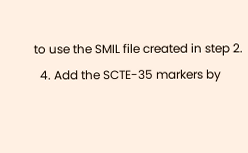to use the SMIL file created in step 2.
  4. Add the SCTE-35 markers by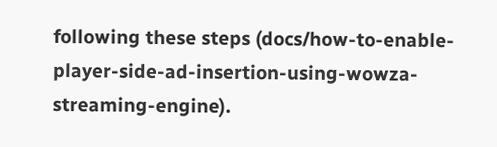following these steps (docs/how-to-enable-player-side-ad-insertion-using-wowza-streaming-engine).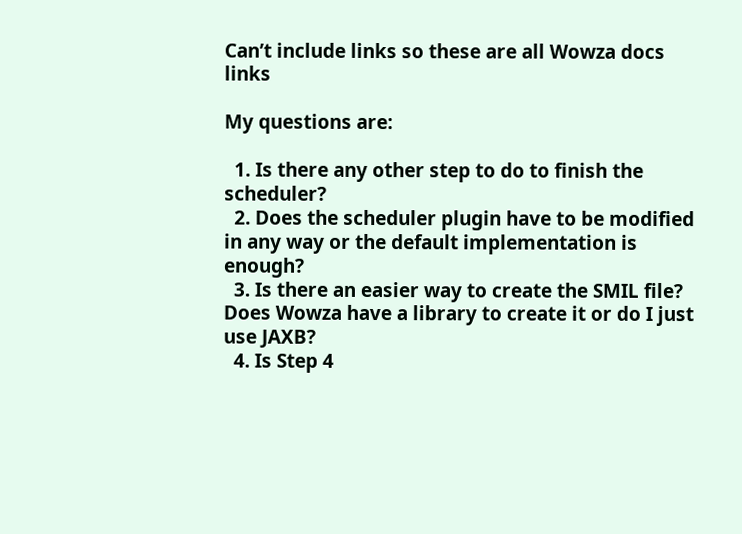Can’t include links so these are all Wowza docs links

My questions are:

  1. Is there any other step to do to finish the scheduler?
  2. Does the scheduler plugin have to be modified in any way or the default implementation is enough?
  3. Is there an easier way to create the SMIL file? Does Wowza have a library to create it or do I just use JAXB?
  4. Is Step 4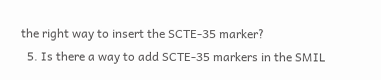the right way to insert the SCTE-35 marker?
  5. Is there a way to add SCTE-35 markers in the SMIL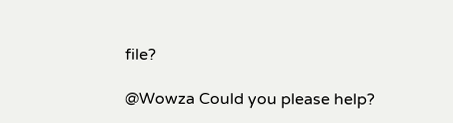file?

@Wowza Could you please help?